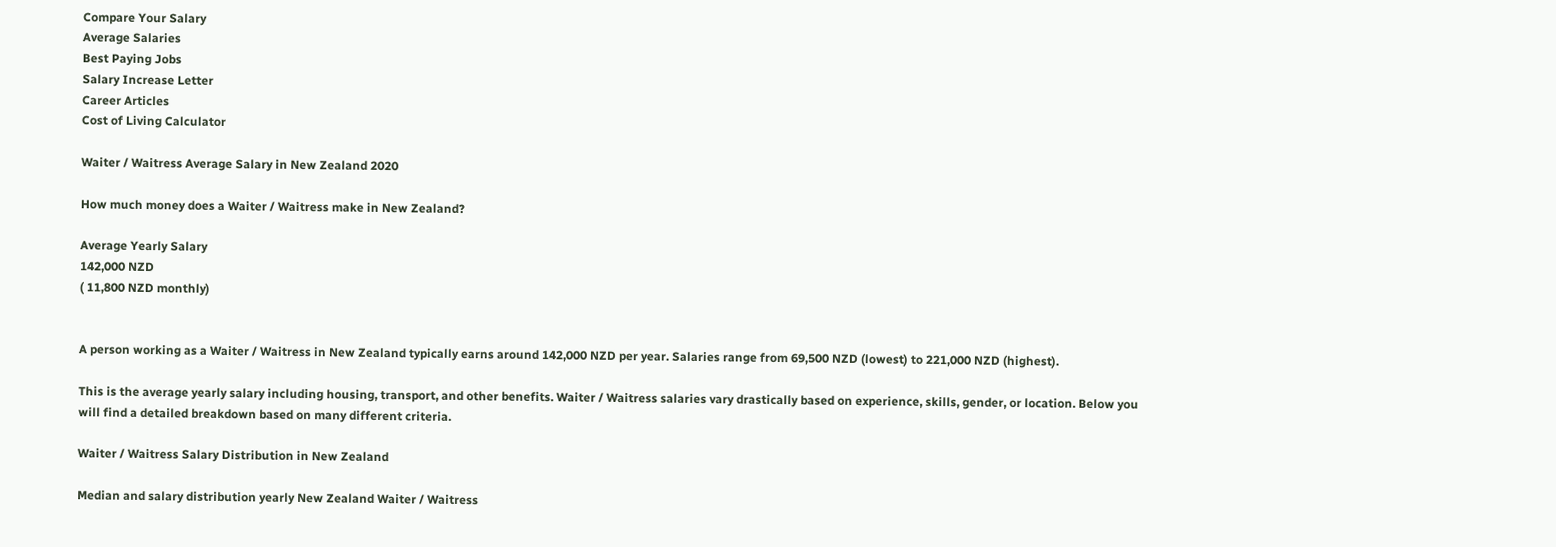Compare Your Salary
Average Salaries
Best Paying Jobs
Salary Increase Letter
Career Articles
Cost of Living Calculator

Waiter / Waitress Average Salary in New Zealand 2020

How much money does a Waiter / Waitress make in New Zealand?

Average Yearly Salary
142,000 NZD
( 11,800 NZD monthly)


A person working as a Waiter / Waitress in New Zealand typically earns around 142,000 NZD per year. Salaries range from 69,500 NZD (lowest) to 221,000 NZD (highest).

This is the average yearly salary including housing, transport, and other benefits. Waiter / Waitress salaries vary drastically based on experience, skills, gender, or location. Below you will find a detailed breakdown based on many different criteria.

Waiter / Waitress Salary Distribution in New Zealand

Median and salary distribution yearly New Zealand Waiter / Waitress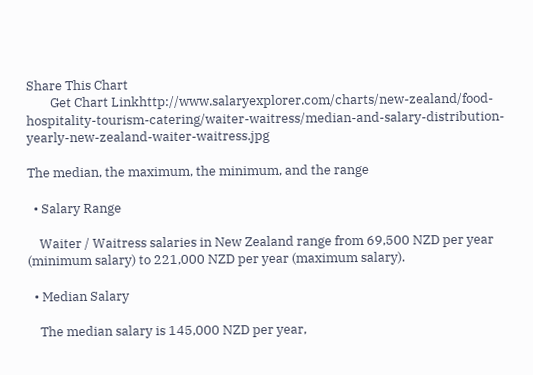Share This Chart
        Get Chart Linkhttp://www.salaryexplorer.com/charts/new-zealand/food-hospitality-tourism-catering/waiter-waitress/median-and-salary-distribution-yearly-new-zealand-waiter-waitress.jpg

The median, the maximum, the minimum, and the range

  • Salary Range

    Waiter / Waitress salaries in New Zealand range from 69,500 NZD per year (minimum salary) to 221,000 NZD per year (maximum salary).

  • Median Salary

    The median salary is 145,000 NZD per year,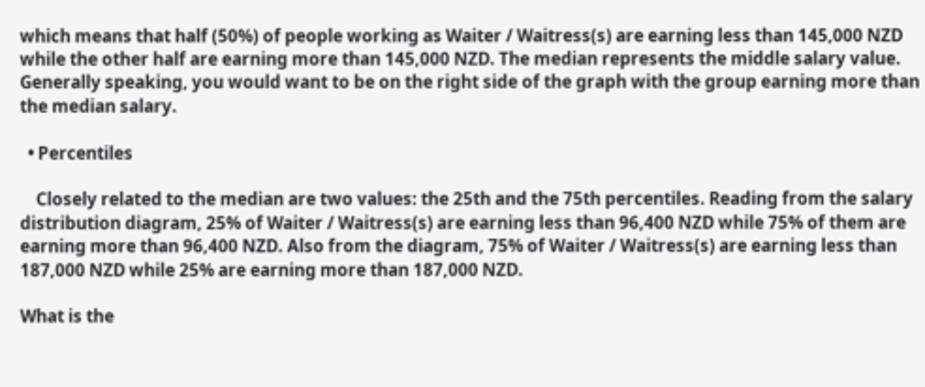which means that half (50%) of people working as Waiter / Waitress(s) are earning less than 145,000 NZD while the other half are earning more than 145,000 NZD. The median represents the middle salary value. Generally speaking, you would want to be on the right side of the graph with the group earning more than the median salary.

  • Percentiles

    Closely related to the median are two values: the 25th and the 75th percentiles. Reading from the salary distribution diagram, 25% of Waiter / Waitress(s) are earning less than 96,400 NZD while 75% of them are earning more than 96,400 NZD. Also from the diagram, 75% of Waiter / Waitress(s) are earning less than 187,000 NZD while 25% are earning more than 187,000 NZD.

What is the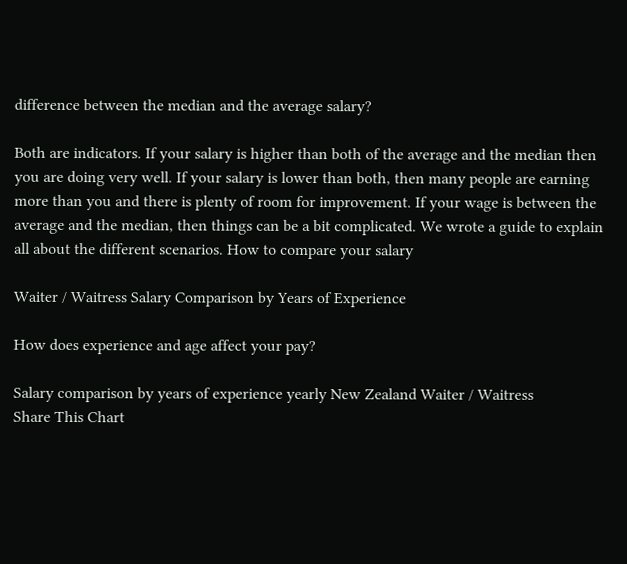difference between the median and the average salary?

Both are indicators. If your salary is higher than both of the average and the median then you are doing very well. If your salary is lower than both, then many people are earning more than you and there is plenty of room for improvement. If your wage is between the average and the median, then things can be a bit complicated. We wrote a guide to explain all about the different scenarios. How to compare your salary

Waiter / Waitress Salary Comparison by Years of Experience

How does experience and age affect your pay?

Salary comparison by years of experience yearly New Zealand Waiter / Waitress
Share This Chart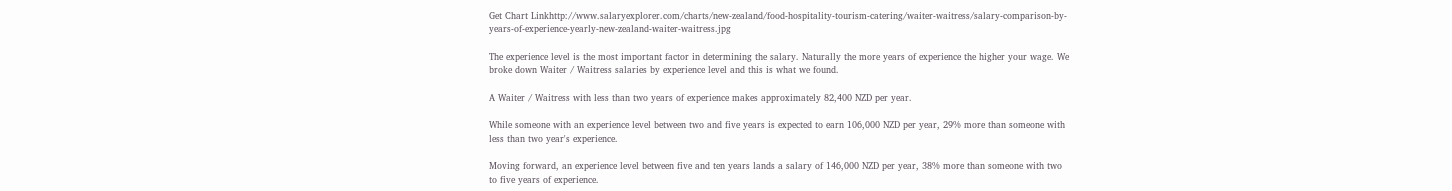Get Chart Linkhttp://www.salaryexplorer.com/charts/new-zealand/food-hospitality-tourism-catering/waiter-waitress/salary-comparison-by-years-of-experience-yearly-new-zealand-waiter-waitress.jpg

The experience level is the most important factor in determining the salary. Naturally the more years of experience the higher your wage. We broke down Waiter / Waitress salaries by experience level and this is what we found.

A Waiter / Waitress with less than two years of experience makes approximately 82,400 NZD per year.

While someone with an experience level between two and five years is expected to earn 106,000 NZD per year, 29% more than someone with less than two year's experience.

Moving forward, an experience level between five and ten years lands a salary of 146,000 NZD per year, 38% more than someone with two to five years of experience.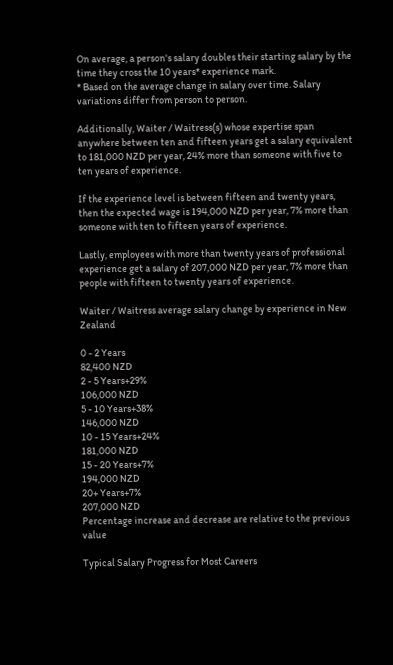On average, a person's salary doubles their starting salary by the time they cross the 10 years* experience mark.
* Based on the average change in salary over time. Salary variations differ from person to person.

Additionally, Waiter / Waitress(s) whose expertise span anywhere between ten and fifteen years get a salary equivalent to 181,000 NZD per year, 24% more than someone with five to ten years of experience.

If the experience level is between fifteen and twenty years, then the expected wage is 194,000 NZD per year, 7% more than someone with ten to fifteen years of experience.

Lastly, employees with more than twenty years of professional experience get a salary of 207,000 NZD per year, 7% more than people with fifteen to twenty years of experience.

Waiter / Waitress average salary change by experience in New Zealand

0 - 2 Years
82,400 NZD
2 - 5 Years+29%
106,000 NZD
5 - 10 Years+38%
146,000 NZD
10 - 15 Years+24%
181,000 NZD
15 - 20 Years+7%
194,000 NZD
20+ Years+7%
207,000 NZD
Percentage increase and decrease are relative to the previous value

Typical Salary Progress for Most Careers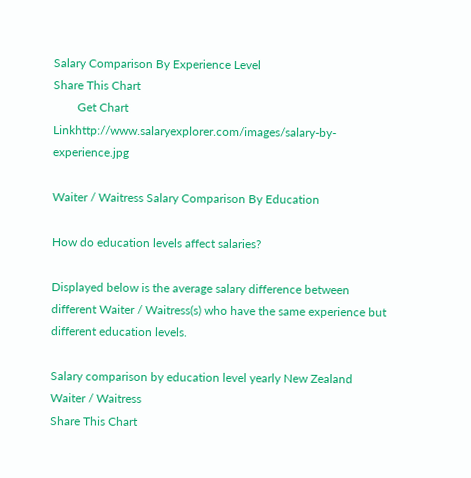Salary Comparison By Experience Level
Share This Chart
        Get Chart Linkhttp://www.salaryexplorer.com/images/salary-by-experience.jpg

Waiter / Waitress Salary Comparison By Education

How do education levels affect salaries?

Displayed below is the average salary difference between different Waiter / Waitress(s) who have the same experience but different education levels.

Salary comparison by education level yearly New Zealand Waiter / Waitress
Share This Chart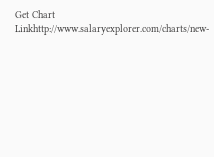Get Chart Linkhttp://www.salaryexplorer.com/charts/new-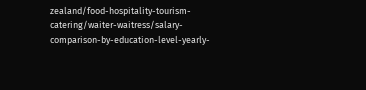zealand/food-hospitality-tourism-catering/waiter-waitress/salary-comparison-by-education-level-yearly-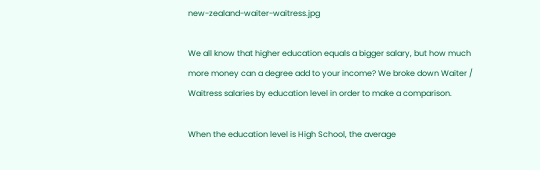new-zealand-waiter-waitress.jpg

We all know that higher education equals a bigger salary, but how much more money can a degree add to your income? We broke down Waiter / Waitress salaries by education level in order to make a comparison.

When the education level is High School, the average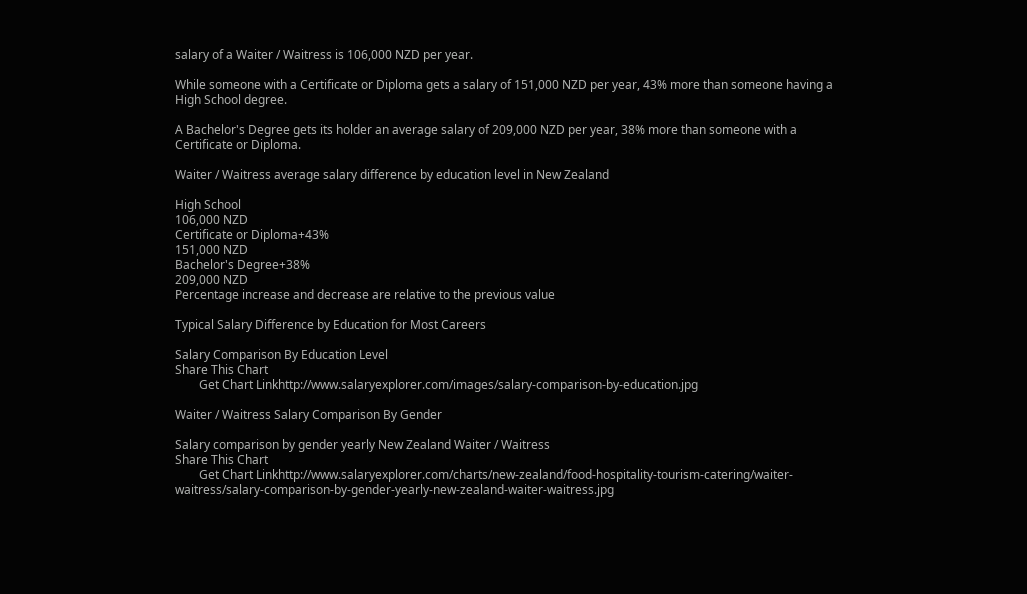salary of a Waiter / Waitress is 106,000 NZD per year.

While someone with a Certificate or Diploma gets a salary of 151,000 NZD per year, 43% more than someone having a High School degree.

A Bachelor's Degree gets its holder an average salary of 209,000 NZD per year, 38% more than someone with a Certificate or Diploma.

Waiter / Waitress average salary difference by education level in New Zealand

High School
106,000 NZD
Certificate or Diploma+43%
151,000 NZD
Bachelor's Degree+38%
209,000 NZD
Percentage increase and decrease are relative to the previous value

Typical Salary Difference by Education for Most Careers

Salary Comparison By Education Level
Share This Chart
        Get Chart Linkhttp://www.salaryexplorer.com/images/salary-comparison-by-education.jpg

Waiter / Waitress Salary Comparison By Gender

Salary comparison by gender yearly New Zealand Waiter / Waitress
Share This Chart
        Get Chart Linkhttp://www.salaryexplorer.com/charts/new-zealand/food-hospitality-tourism-catering/waiter-waitress/salary-comparison-by-gender-yearly-new-zealand-waiter-waitress.jpg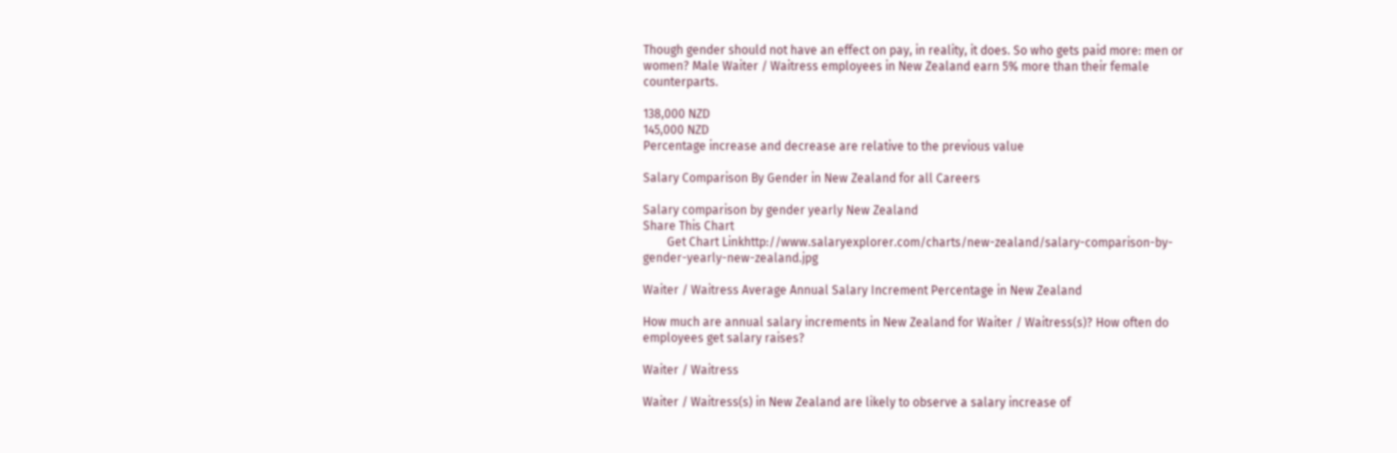Though gender should not have an effect on pay, in reality, it does. So who gets paid more: men or women? Male Waiter / Waitress employees in New Zealand earn 5% more than their female counterparts.

138,000 NZD
145,000 NZD
Percentage increase and decrease are relative to the previous value

Salary Comparison By Gender in New Zealand for all Careers

Salary comparison by gender yearly New Zealand
Share This Chart
        Get Chart Linkhttp://www.salaryexplorer.com/charts/new-zealand/salary-comparison-by-gender-yearly-new-zealand.jpg

Waiter / Waitress Average Annual Salary Increment Percentage in New Zealand

How much are annual salary increments in New Zealand for Waiter / Waitress(s)? How often do employees get salary raises?

Waiter / Waitress

Waiter / Waitress(s) in New Zealand are likely to observe a salary increase of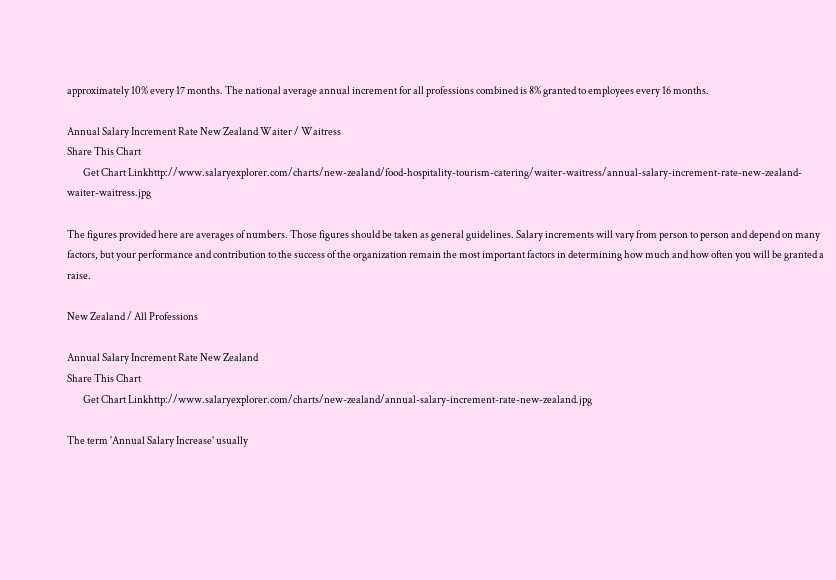approximately 10% every 17 months. The national average annual increment for all professions combined is 8% granted to employees every 16 months.

Annual Salary Increment Rate New Zealand Waiter / Waitress
Share This Chart
        Get Chart Linkhttp://www.salaryexplorer.com/charts/new-zealand/food-hospitality-tourism-catering/waiter-waitress/annual-salary-increment-rate-new-zealand-waiter-waitress.jpg

The figures provided here are averages of numbers. Those figures should be taken as general guidelines. Salary increments will vary from person to person and depend on many factors, but your performance and contribution to the success of the organization remain the most important factors in determining how much and how often you will be granted a raise.

New Zealand / All Professions

Annual Salary Increment Rate New Zealand
Share This Chart
        Get Chart Linkhttp://www.salaryexplorer.com/charts/new-zealand/annual-salary-increment-rate-new-zealand.jpg

The term 'Annual Salary Increase' usually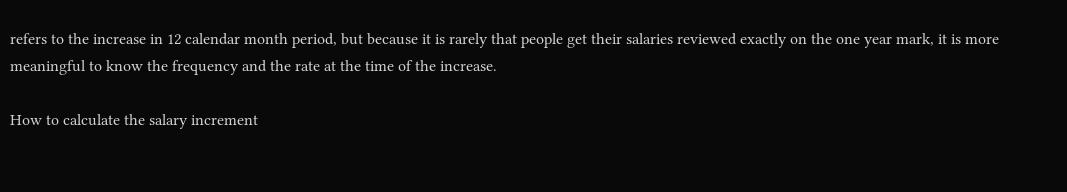refers to the increase in 12 calendar month period, but because it is rarely that people get their salaries reviewed exactly on the one year mark, it is more meaningful to know the frequency and the rate at the time of the increase.

How to calculate the salary increment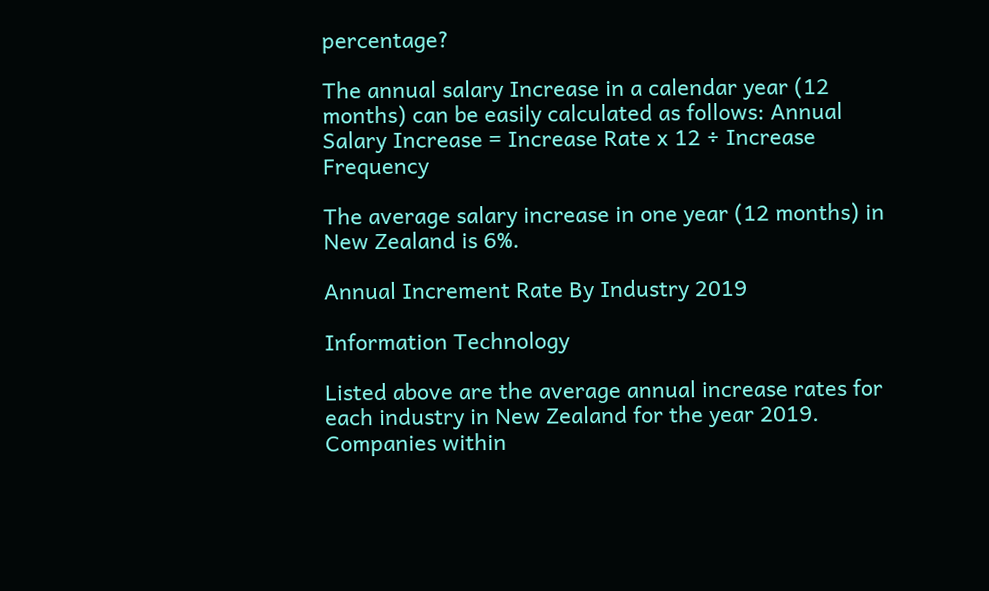percentage?

The annual salary Increase in a calendar year (12 months) can be easily calculated as follows: Annual Salary Increase = Increase Rate x 12 ÷ Increase Frequency

The average salary increase in one year (12 months) in New Zealand is 6%.

Annual Increment Rate By Industry 2019

Information Technology

Listed above are the average annual increase rates for each industry in New Zealand for the year 2019. Companies within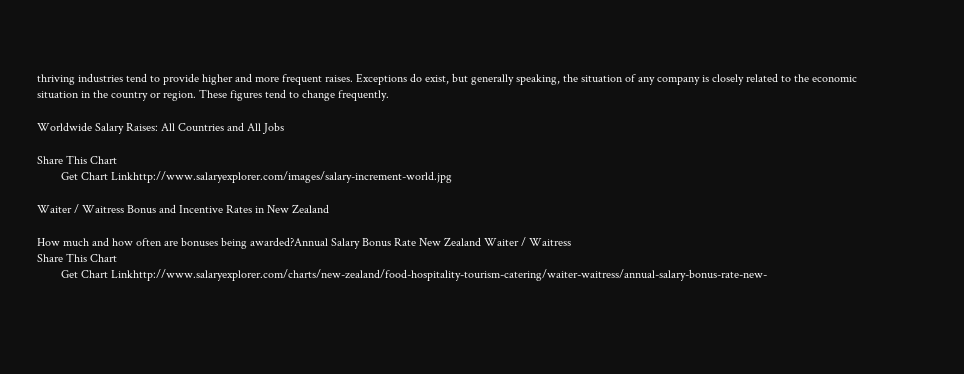thriving industries tend to provide higher and more frequent raises. Exceptions do exist, but generally speaking, the situation of any company is closely related to the economic situation in the country or region. These figures tend to change frequently.

Worldwide Salary Raises: All Countries and All Jobs

Share This Chart
        Get Chart Linkhttp://www.salaryexplorer.com/images/salary-increment-world.jpg

Waiter / Waitress Bonus and Incentive Rates in New Zealand

How much and how often are bonuses being awarded?Annual Salary Bonus Rate New Zealand Waiter / Waitress
Share This Chart
        Get Chart Linkhttp://www.salaryexplorer.com/charts/new-zealand/food-hospitality-tourism-catering/waiter-waitress/annual-salary-bonus-rate-new-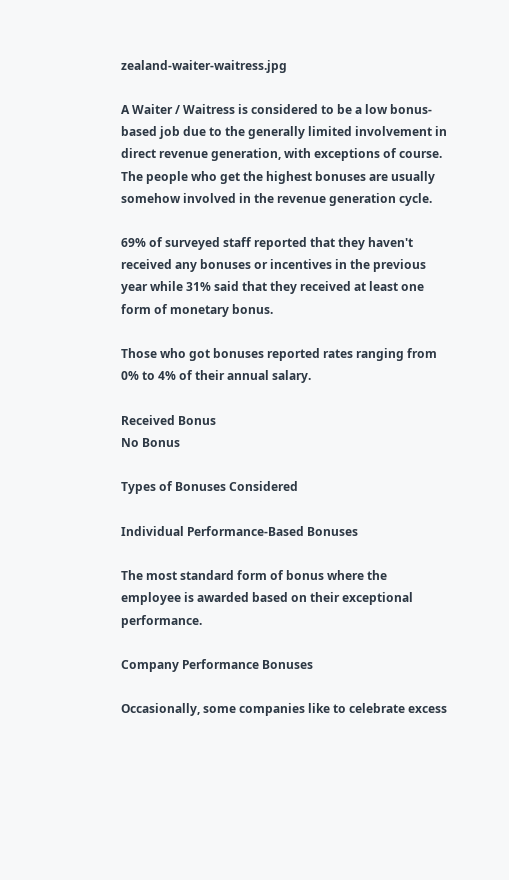zealand-waiter-waitress.jpg

A Waiter / Waitress is considered to be a low bonus-based job due to the generally limited involvement in direct revenue generation, with exceptions of course. The people who get the highest bonuses are usually somehow involved in the revenue generation cycle.

69% of surveyed staff reported that they haven't received any bonuses or incentives in the previous year while 31% said that they received at least one form of monetary bonus.

Those who got bonuses reported rates ranging from 0% to 4% of their annual salary.

Received Bonus
No Bonus

Types of Bonuses Considered

Individual Performance-Based Bonuses

The most standard form of bonus where the employee is awarded based on their exceptional performance.

Company Performance Bonuses

Occasionally, some companies like to celebrate excess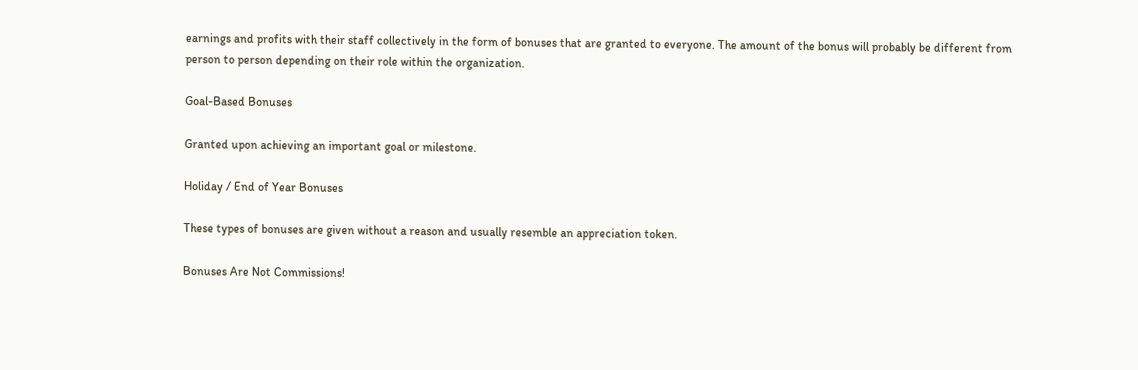earnings and profits with their staff collectively in the form of bonuses that are granted to everyone. The amount of the bonus will probably be different from person to person depending on their role within the organization.

Goal-Based Bonuses

Granted upon achieving an important goal or milestone.

Holiday / End of Year Bonuses

These types of bonuses are given without a reason and usually resemble an appreciation token.

Bonuses Are Not Commissions!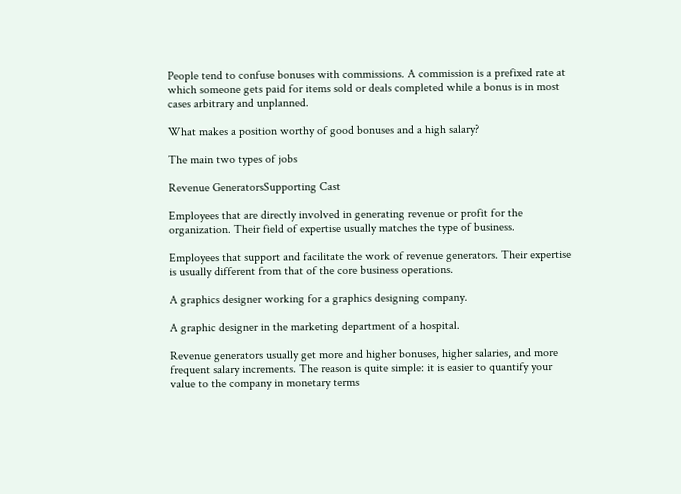People tend to confuse bonuses with commissions. A commission is a prefixed rate at which someone gets paid for items sold or deals completed while a bonus is in most cases arbitrary and unplanned.

What makes a position worthy of good bonuses and a high salary?

The main two types of jobs

Revenue GeneratorsSupporting Cast

Employees that are directly involved in generating revenue or profit for the organization. Their field of expertise usually matches the type of business.

Employees that support and facilitate the work of revenue generators. Their expertise is usually different from that of the core business operations.

A graphics designer working for a graphics designing company.

A graphic designer in the marketing department of a hospital.

Revenue generators usually get more and higher bonuses, higher salaries, and more frequent salary increments. The reason is quite simple: it is easier to quantify your value to the company in monetary terms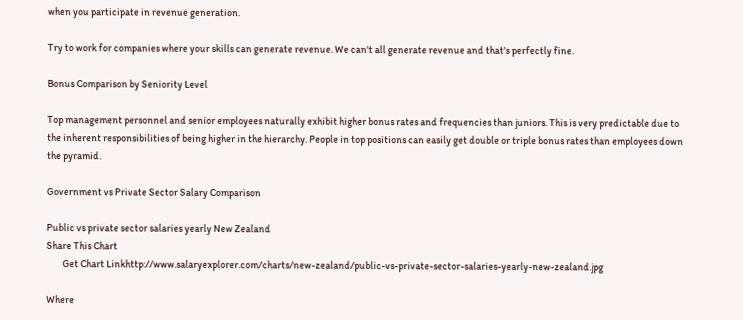when you participate in revenue generation.

Try to work for companies where your skills can generate revenue. We can't all generate revenue and that's perfectly fine.

Bonus Comparison by Seniority Level

Top management personnel and senior employees naturally exhibit higher bonus rates and frequencies than juniors. This is very predictable due to the inherent responsibilities of being higher in the hierarchy. People in top positions can easily get double or triple bonus rates than employees down the pyramid.

Government vs Private Sector Salary Comparison

Public vs private sector salaries yearly New Zealand
Share This Chart
        Get Chart Linkhttp://www.salaryexplorer.com/charts/new-zealand/public-vs-private-sector-salaries-yearly-new-zealand.jpg

Where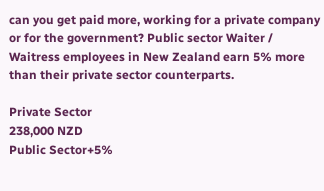can you get paid more, working for a private company or for the government? Public sector Waiter / Waitress employees in New Zealand earn 5% more than their private sector counterparts.

Private Sector
238,000 NZD
Public Sector+5%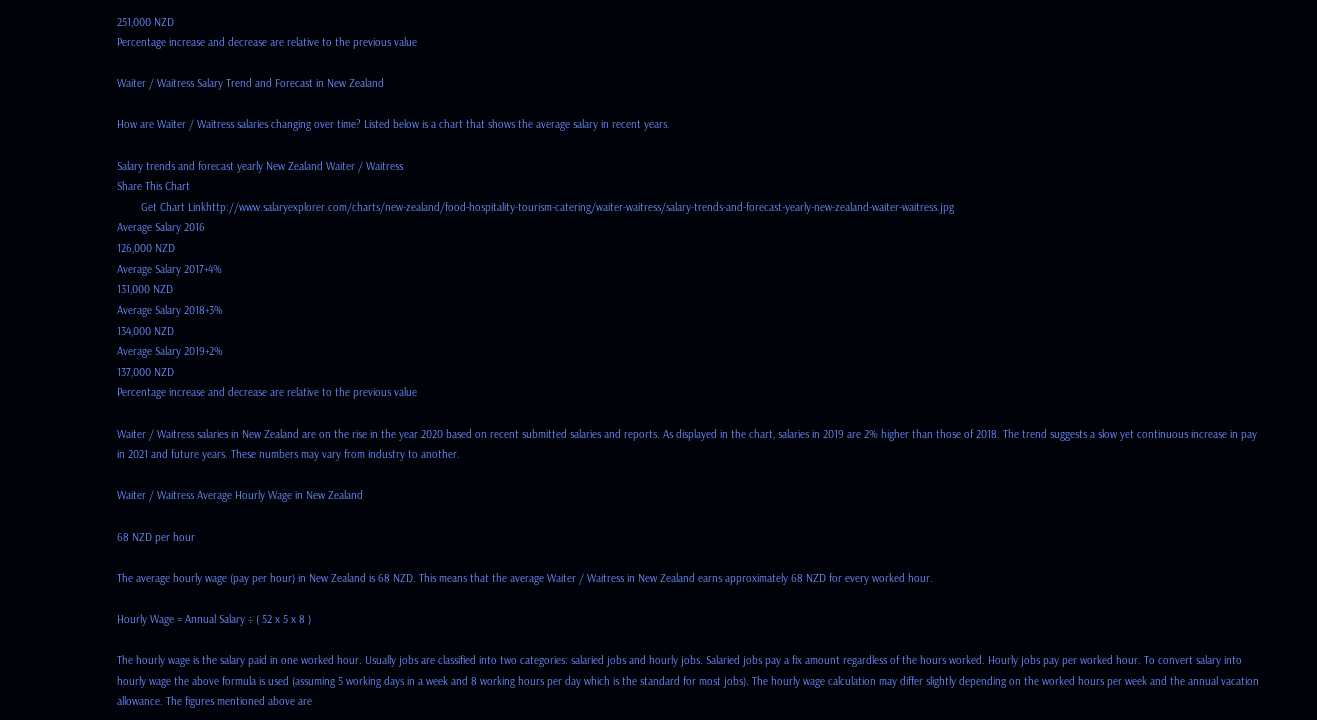251,000 NZD
Percentage increase and decrease are relative to the previous value

Waiter / Waitress Salary Trend and Forecast in New Zealand

How are Waiter / Waitress salaries changing over time? Listed below is a chart that shows the average salary in recent years.

Salary trends and forecast yearly New Zealand Waiter / Waitress
Share This Chart
        Get Chart Linkhttp://www.salaryexplorer.com/charts/new-zealand/food-hospitality-tourism-catering/waiter-waitress/salary-trends-and-forecast-yearly-new-zealand-waiter-waitress.jpg
Average Salary 2016
126,000 NZD
Average Salary 2017+4%
131,000 NZD
Average Salary 2018+3%
134,000 NZD
Average Salary 2019+2%
137,000 NZD
Percentage increase and decrease are relative to the previous value

Waiter / Waitress salaries in New Zealand are on the rise in the year 2020 based on recent submitted salaries and reports. As displayed in the chart, salaries in 2019 are 2% higher than those of 2018. The trend suggests a slow yet continuous increase in pay in 2021 and future years. These numbers may vary from industry to another.

Waiter / Waitress Average Hourly Wage in New Zealand

68 NZD per hour

The average hourly wage (pay per hour) in New Zealand is 68 NZD. This means that the average Waiter / Waitress in New Zealand earns approximately 68 NZD for every worked hour.

Hourly Wage = Annual Salary ÷ ( 52 x 5 x 8 )

The hourly wage is the salary paid in one worked hour. Usually jobs are classified into two categories: salaried jobs and hourly jobs. Salaried jobs pay a fix amount regardless of the hours worked. Hourly jobs pay per worked hour. To convert salary into hourly wage the above formula is used (assuming 5 working days in a week and 8 working hours per day which is the standard for most jobs). The hourly wage calculation may differ slightly depending on the worked hours per week and the annual vacation allowance. The figures mentioned above are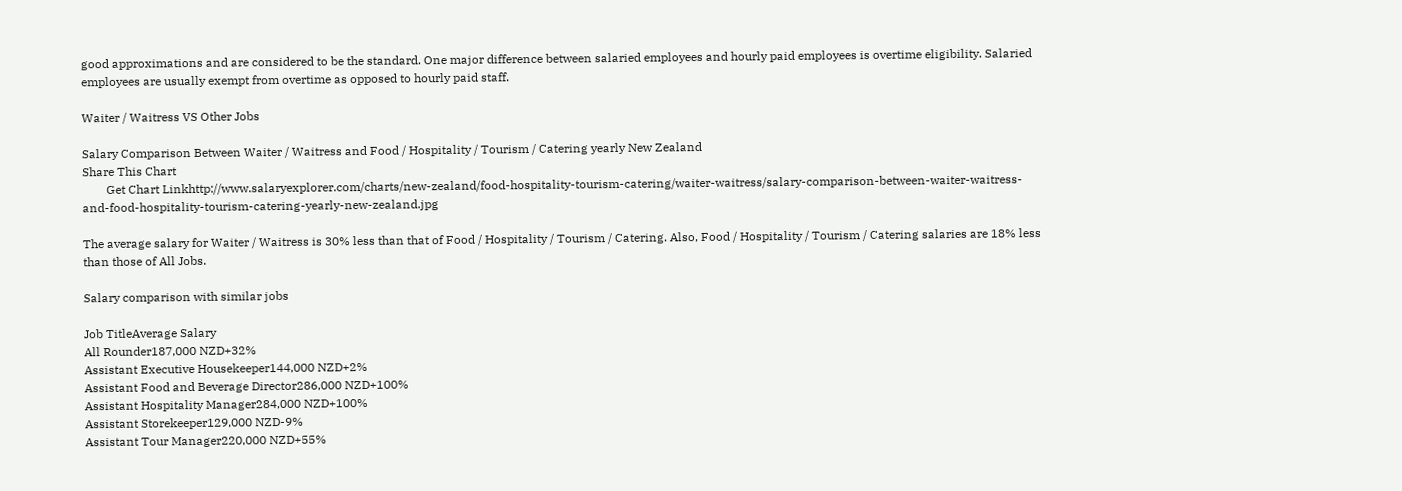good approximations and are considered to be the standard. One major difference between salaried employees and hourly paid employees is overtime eligibility. Salaried employees are usually exempt from overtime as opposed to hourly paid staff.

Waiter / Waitress VS Other Jobs

Salary Comparison Between Waiter / Waitress and Food / Hospitality / Tourism / Catering yearly New Zealand
Share This Chart
        Get Chart Linkhttp://www.salaryexplorer.com/charts/new-zealand/food-hospitality-tourism-catering/waiter-waitress/salary-comparison-between-waiter-waitress-and-food-hospitality-tourism-catering-yearly-new-zealand.jpg

The average salary for Waiter / Waitress is 30% less than that of Food / Hospitality / Tourism / Catering. Also, Food / Hospitality / Tourism / Catering salaries are 18% less than those of All Jobs.

Salary comparison with similar jobs

Job TitleAverage Salary
All Rounder187,000 NZD+32%
Assistant Executive Housekeeper144,000 NZD+2%
Assistant Food and Beverage Director286,000 NZD+100%
Assistant Hospitality Manager284,000 NZD+100%
Assistant Storekeeper129,000 NZD-9%
Assistant Tour Manager220,000 NZD+55%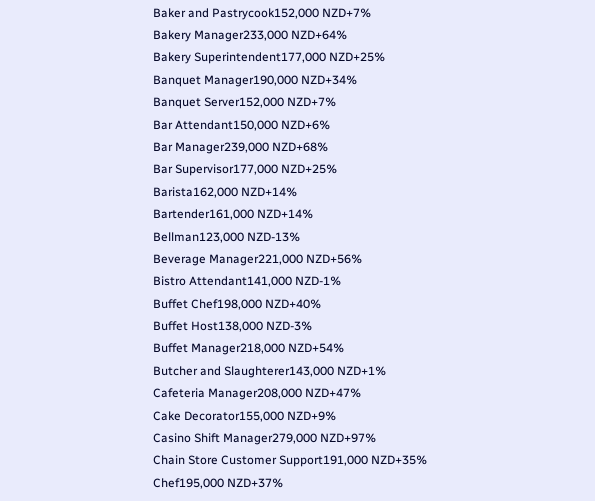Baker and Pastrycook152,000 NZD+7%
Bakery Manager233,000 NZD+64%
Bakery Superintendent177,000 NZD+25%
Banquet Manager190,000 NZD+34%
Banquet Server152,000 NZD+7%
Bar Attendant150,000 NZD+6%
Bar Manager239,000 NZD+68%
Bar Supervisor177,000 NZD+25%
Barista162,000 NZD+14%
Bartender161,000 NZD+14%
Bellman123,000 NZD-13%
Beverage Manager221,000 NZD+56%
Bistro Attendant141,000 NZD-1%
Buffet Chef198,000 NZD+40%
Buffet Host138,000 NZD-3%
Buffet Manager218,000 NZD+54%
Butcher and Slaughterer143,000 NZD+1%
Cafeteria Manager208,000 NZD+47%
Cake Decorator155,000 NZD+9%
Casino Shift Manager279,000 NZD+97%
Chain Store Customer Support191,000 NZD+35%
Chef195,000 NZD+37%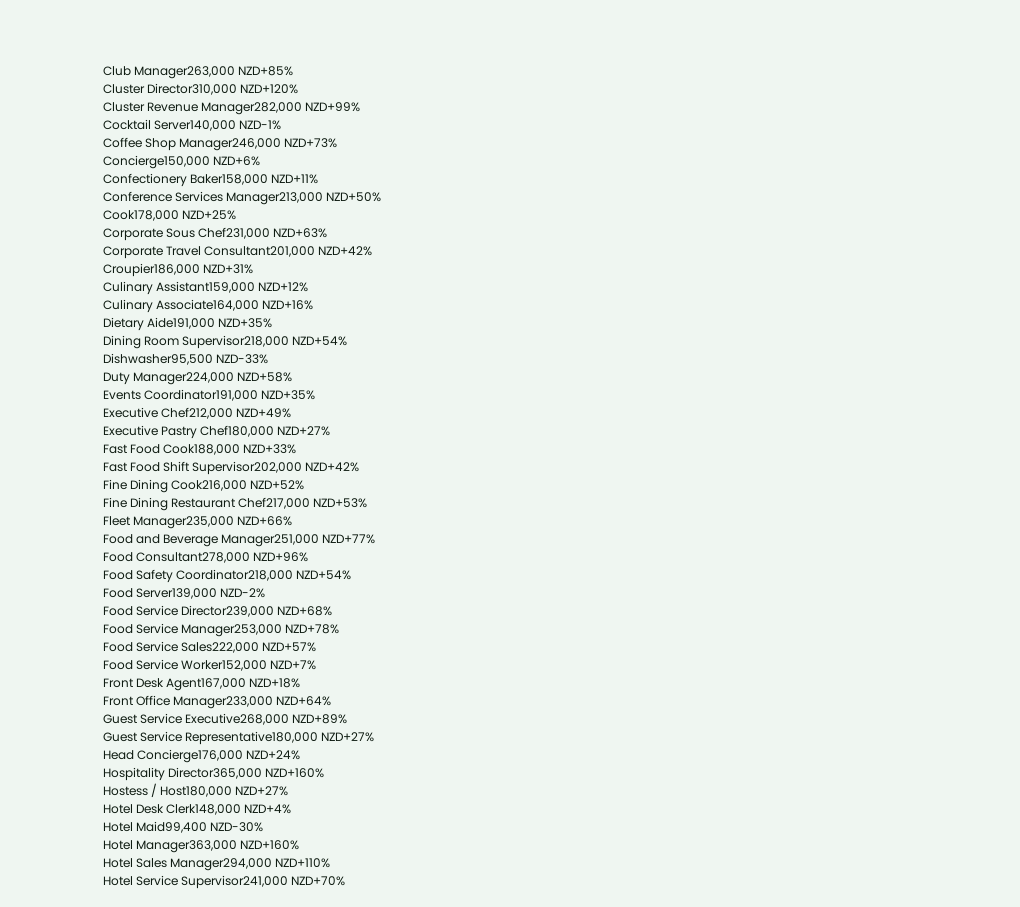Club Manager263,000 NZD+85%
Cluster Director310,000 NZD+120%
Cluster Revenue Manager282,000 NZD+99%
Cocktail Server140,000 NZD-1%
Coffee Shop Manager246,000 NZD+73%
Concierge150,000 NZD+6%
Confectionery Baker158,000 NZD+11%
Conference Services Manager213,000 NZD+50%
Cook178,000 NZD+25%
Corporate Sous Chef231,000 NZD+63%
Corporate Travel Consultant201,000 NZD+42%
Croupier186,000 NZD+31%
Culinary Assistant159,000 NZD+12%
Culinary Associate164,000 NZD+16%
Dietary Aide191,000 NZD+35%
Dining Room Supervisor218,000 NZD+54%
Dishwasher95,500 NZD-33%
Duty Manager224,000 NZD+58%
Events Coordinator191,000 NZD+35%
Executive Chef212,000 NZD+49%
Executive Pastry Chef180,000 NZD+27%
Fast Food Cook188,000 NZD+33%
Fast Food Shift Supervisor202,000 NZD+42%
Fine Dining Cook216,000 NZD+52%
Fine Dining Restaurant Chef217,000 NZD+53%
Fleet Manager235,000 NZD+66%
Food and Beverage Manager251,000 NZD+77%
Food Consultant278,000 NZD+96%
Food Safety Coordinator218,000 NZD+54%
Food Server139,000 NZD-2%
Food Service Director239,000 NZD+68%
Food Service Manager253,000 NZD+78%
Food Service Sales222,000 NZD+57%
Food Service Worker152,000 NZD+7%
Front Desk Agent167,000 NZD+18%
Front Office Manager233,000 NZD+64%
Guest Service Executive268,000 NZD+89%
Guest Service Representative180,000 NZD+27%
Head Concierge176,000 NZD+24%
Hospitality Director365,000 NZD+160%
Hostess / Host180,000 NZD+27%
Hotel Desk Clerk148,000 NZD+4%
Hotel Maid99,400 NZD-30%
Hotel Manager363,000 NZD+160%
Hotel Sales Manager294,000 NZD+110%
Hotel Service Supervisor241,000 NZD+70%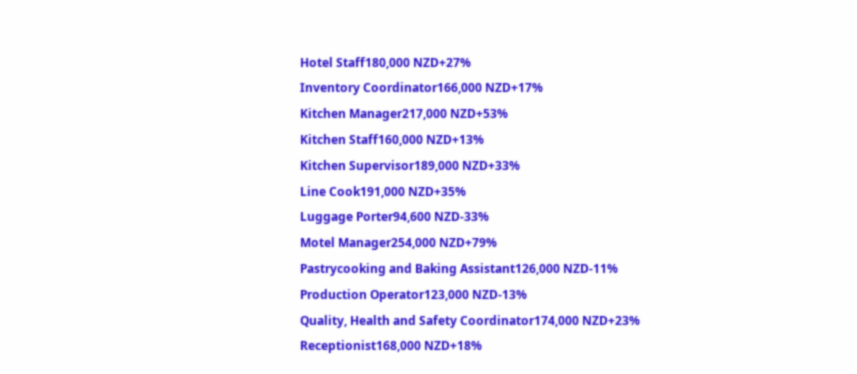Hotel Staff180,000 NZD+27%
Inventory Coordinator166,000 NZD+17%
Kitchen Manager217,000 NZD+53%
Kitchen Staff160,000 NZD+13%
Kitchen Supervisor189,000 NZD+33%
Line Cook191,000 NZD+35%
Luggage Porter94,600 NZD-33%
Motel Manager254,000 NZD+79%
Pastrycooking and Baking Assistant126,000 NZD-11%
Production Operator123,000 NZD-13%
Quality, Health and Safety Coordinator174,000 NZD+23%
Receptionist168,000 NZD+18%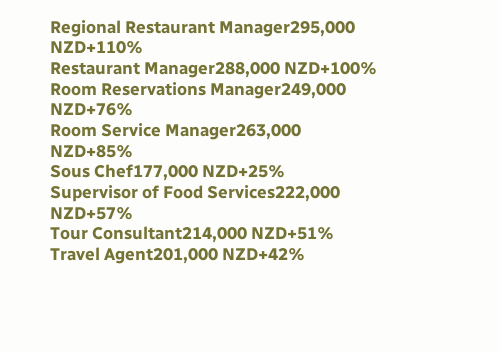Regional Restaurant Manager295,000 NZD+110%
Restaurant Manager288,000 NZD+100%
Room Reservations Manager249,000 NZD+76%
Room Service Manager263,000 NZD+85%
Sous Chef177,000 NZD+25%
Supervisor of Food Services222,000 NZD+57%
Tour Consultant214,000 NZD+51%
Travel Agent201,000 NZD+42%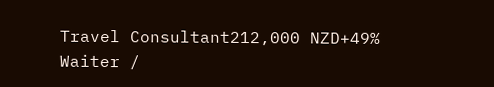Travel Consultant212,000 NZD+49%
Waiter /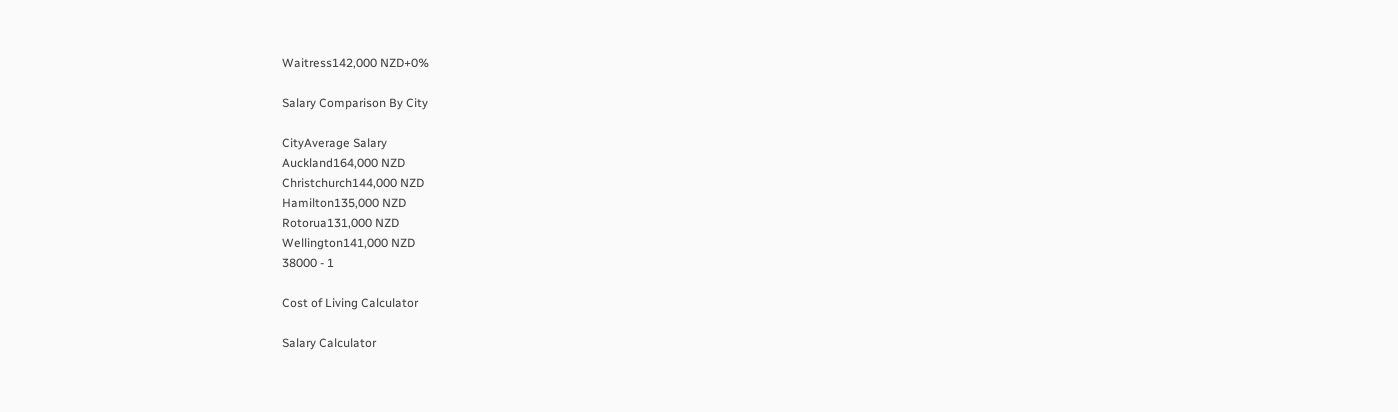Waitress142,000 NZD+0%

Salary Comparison By City

CityAverage Salary
Auckland164,000 NZD
Christchurch144,000 NZD
Hamilton135,000 NZD
Rotorua131,000 NZD
Wellington141,000 NZD
38000 - 1

Cost of Living Calculator

Salary Calculator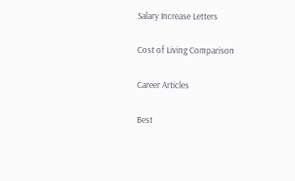Salary Increase Letters

Cost of Living Comparison

Career Articles

Best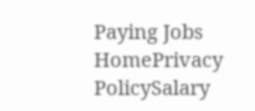Paying Jobs
HomePrivacy PolicySalary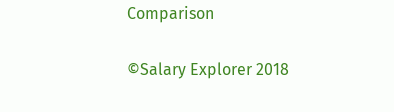Comparison

©Salary Explorer 2018